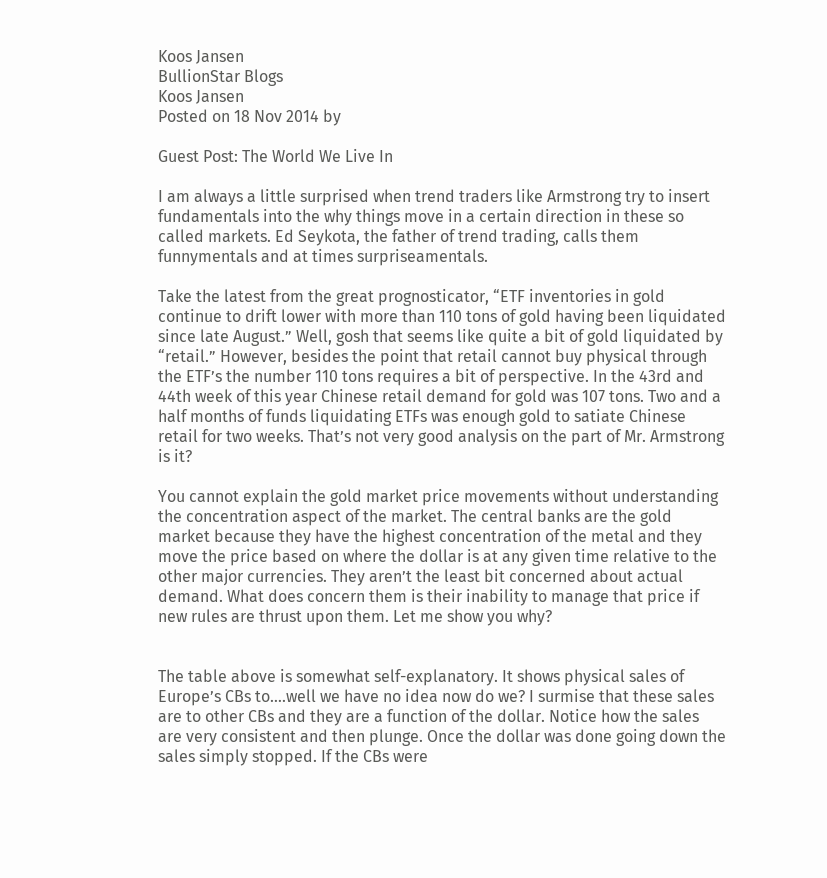Koos Jansen
BullionStar Blogs
Koos Jansen
Posted on 18 Nov 2014 by

Guest Post: The World We Live In

I am always a little surprised when trend traders like Armstrong try to insert fundamentals into the why things move in a certain direction in these so called markets. Ed Seykota, the father of trend trading, calls them funnymentals and at times surpriseamentals.

Take the latest from the great prognosticator, “ETF inventories in gold continue to drift lower with more than 110 tons of gold having been liquidated since late August.” Well, gosh that seems like quite a bit of gold liquidated by “retail.” However, besides the point that retail cannot buy physical through the ETF’s the number 110 tons requires a bit of perspective. In the 43rd and 44th week of this year Chinese retail demand for gold was 107 tons. Two and a half months of funds liquidating ETFs was enough gold to satiate Chinese retail for two weeks. That’s not very good analysis on the part of Mr. Armstrong is it?

You cannot explain the gold market price movements without understanding the concentration aspect of the market. The central banks are the gold market because they have the highest concentration of the metal and they move the price based on where the dollar is at any given time relative to the other major currencies. They aren’t the least bit concerned about actual demand. What does concern them is their inability to manage that price if new rules are thrust upon them. Let me show you why?


The table above is somewhat self-explanatory. It shows physical sales of Europe’s CBs to….well we have no idea now do we? I surmise that these sales are to other CBs and they are a function of the dollar. Notice how the sales are very consistent and then plunge. Once the dollar was done going down the sales simply stopped. If the CBs were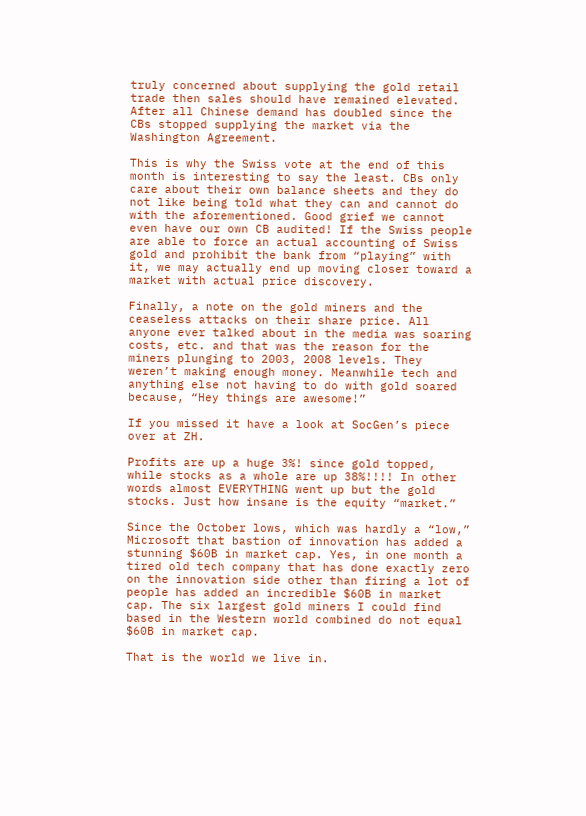truly concerned about supplying the gold retail trade then sales should have remained elevated. After all Chinese demand has doubled since the CBs stopped supplying the market via the Washington Agreement.

This is why the Swiss vote at the end of this month is interesting to say the least. CBs only care about their own balance sheets and they do not like being told what they can and cannot do with the aforementioned. Good grief we cannot even have our own CB audited! If the Swiss people are able to force an actual accounting of Swiss gold and prohibit the bank from “playing” with it, we may actually end up moving closer toward a market with actual price discovery.

Finally, a note on the gold miners and the ceaseless attacks on their share price. All anyone ever talked about in the media was soaring costs, etc. and that was the reason for the miners plunging to 2003, 2008 levels. They weren’t making enough money. Meanwhile tech and anything else not having to do with gold soared because, “Hey things are awesome!”

If you missed it have a look at SocGen’s piece over at ZH.

Profits are up a huge 3%! since gold topped, while stocks as a whole are up 38%!!!! In other words almost EVERYTHING went up but the gold stocks. Just how insane is the equity “market.”

Since the October lows, which was hardly a “low,” Microsoft that bastion of innovation has added a stunning $60B in market cap. Yes, in one month a tired old tech company that has done exactly zero on the innovation side other than firing a lot of people has added an incredible $60B in market cap. The six largest gold miners I could find based in the Western world combined do not equal $60B in market cap.

That is the world we live in.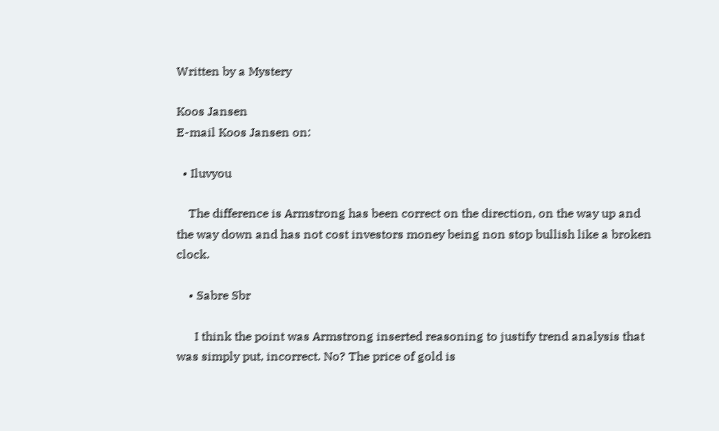Written by a Mystery

Koos Jansen
E-mail Koos Jansen on:

  • Iluvyou

    The difference is Armstrong has been correct on the direction, on the way up and the way down and has not cost investors money being non stop bullish like a broken clock.

    • Sabre Sbr

      I think the point was Armstrong inserted reasoning to justify trend analysis that was simply put, incorrect. No? The price of gold is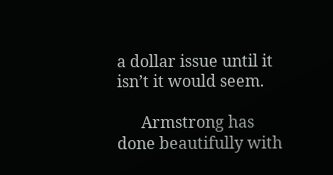a dollar issue until it isn’t it would seem.

      Armstrong has done beautifully with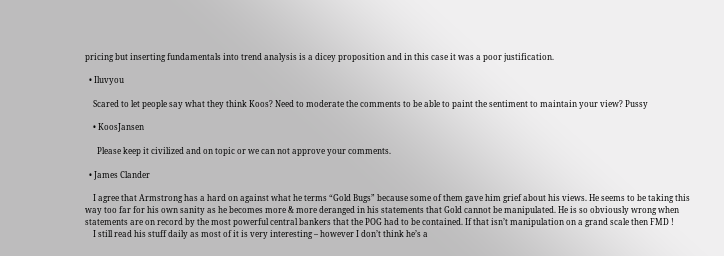pricing but inserting fundamentals into trend analysis is a dicey proposition and in this case it was a poor justification.

  • Iluvyou

    Scared to let people say what they think Koos? Need to moderate the comments to be able to paint the sentiment to maintain your view? Pussy

    • KoosJansen

      Please keep it civilized and on topic or we can not approve your comments.

  • James Clander

    I agree that Armstrong has a hard on against what he terms “Gold Bugs” because some of them gave him grief about his views. He seems to be taking this way too far for his own sanity as he becomes more & more deranged in his statements that Gold cannot be manipulated. He is so obviously wrong when statements are on record by the most powerful central bankers that the POG had to be contained. If that isn’t manipulation on a grand scale then FMD !
    I still read his stuff daily as most of it is very interesting – however I don’t think he’s a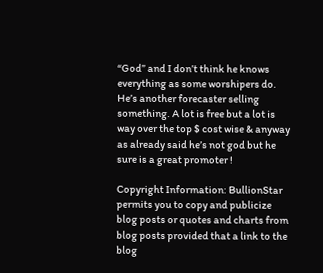“God” and I don’t think he knows everything as some worshipers do. He’s another forecaster selling something. A lot is free but a lot is way over the top $ cost wise & anyway as already said he’s not god but he sure is a great promoter !

Copyright Information: BullionStar permits you to copy and publicize blog posts or quotes and charts from blog posts provided that a link to the blog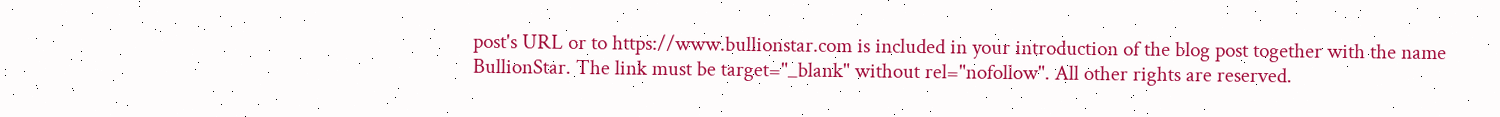post's URL or to https://www.bullionstar.com is included in your introduction of the blog post together with the name BullionStar. The link must be target="_blank" without rel="nofollow". All other rights are reserved.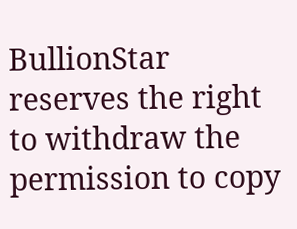BullionStar reserves the right to withdraw the permission to copy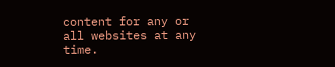content for any or all websites at any time.